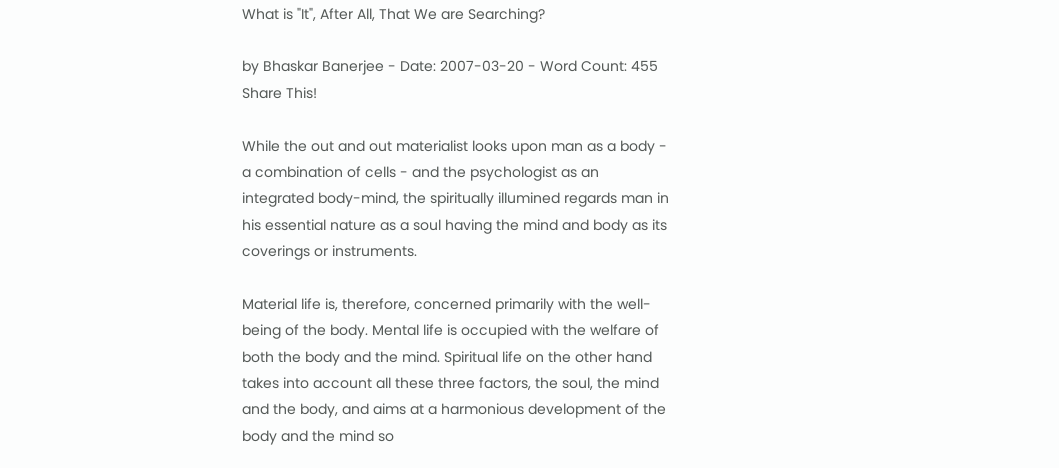What is "It", After All, That We are Searching?

by Bhaskar Banerjee - Date: 2007-03-20 - Word Count: 455 Share This!

While the out and out materialist looks upon man as a body - a combination of cells - and the psychologist as an integrated body-mind, the spiritually illumined regards man in his essential nature as a soul having the mind and body as its coverings or instruments.

Material life is, therefore, concerned primarily with the well-being of the body. Mental life is occupied with the welfare of both the body and the mind. Spiritual life on the other hand takes into account all these three factors, the soul, the mind and the body, and aims at a harmonious development of the body and the mind so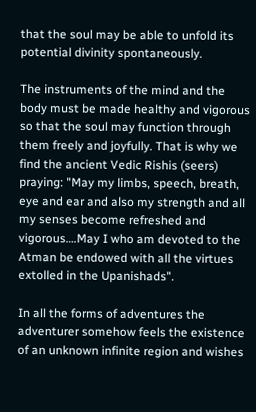that the soul may be able to unfold its potential divinity spontaneously.

The instruments of the mind and the body must be made healthy and vigorous so that the soul may function through them freely and joyfully. That is why we find the ancient Vedic Rishis (seers) praying: "May my limbs, speech, breath, eye and ear and also my strength and all my senses become refreshed and vigorous….May I who am devoted to the Atman be endowed with all the virtues extolled in the Upanishads".

In all the forms of adventures the adventurer somehow feels the existence of an unknown infinite region and wishes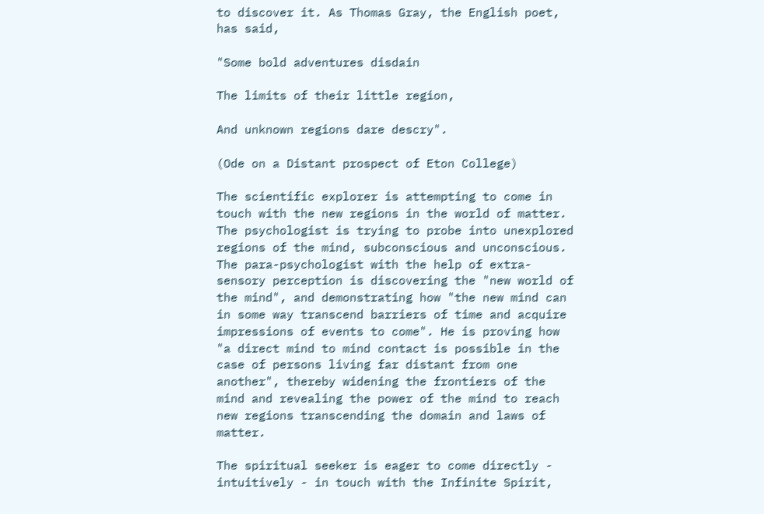to discover it. As Thomas Gray, the English poet, has said,

"Some bold adventures disdain

The limits of their little region,

And unknown regions dare descry".

(Ode on a Distant prospect of Eton College)

The scientific explorer is attempting to come in touch with the new regions in the world of matter. The psychologist is trying to probe into unexplored regions of the mind, subconscious and unconscious. The para-psychologist with the help of extra-sensory perception is discovering the "new world of the mind", and demonstrating how "the new mind can in some way transcend barriers of time and acquire impressions of events to come". He is proving how "a direct mind to mind contact is possible in the case of persons living far distant from one another", thereby widening the frontiers of the mind and revealing the power of the mind to reach new regions transcending the domain and laws of matter.

The spiritual seeker is eager to come directly - intuitively - in touch with the Infinite Spirit,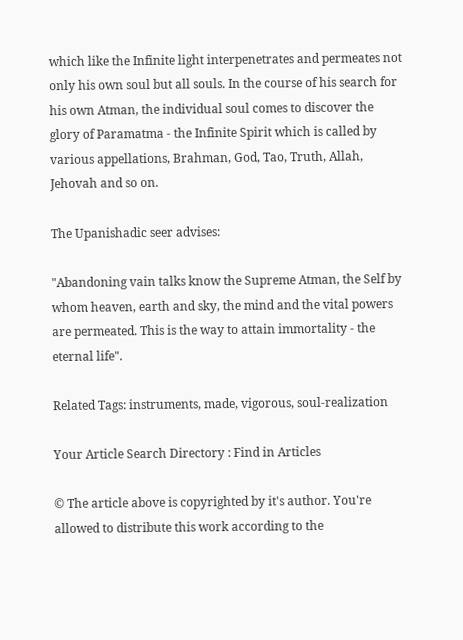which like the Infinite light interpenetrates and permeates not only his own soul but all souls. In the course of his search for his own Atman, the individual soul comes to discover the glory of Paramatma - the Infinite Spirit which is called by various appellations, Brahman, God, Tao, Truth, Allah, Jehovah and so on.

The Upanishadic seer advises:

"Abandoning vain talks know the Supreme Atman, the Self by whom heaven, earth and sky, the mind and the vital powers are permeated. This is the way to attain immortality - the eternal life".

Related Tags: instruments, made, vigorous, soul-realization

Your Article Search Directory : Find in Articles

© The article above is copyrighted by it's author. You're allowed to distribute this work according to the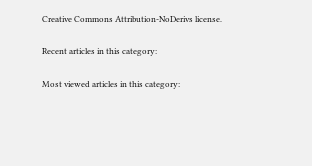Creative Commons Attribution-NoDerivs license.

Recent articles in this category:

Most viewed articles in this category: